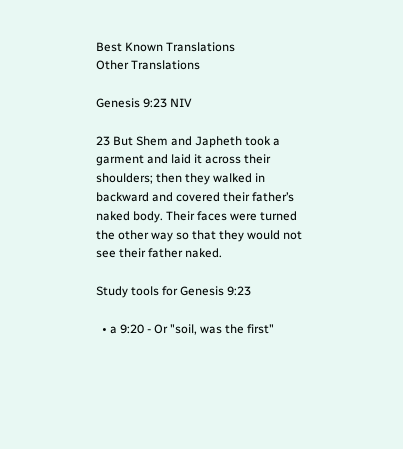Best Known Translations
Other Translations

Genesis 9:23 NIV

23 But Shem and Japheth took a garment and laid it across their shoulders; then they walked in backward and covered their father’s naked body. Their faces were turned the other way so that they would not see their father naked.

Study tools for Genesis 9:23

  • a 9:20 - Or "soil, was the first"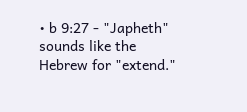• b 9:27 - "Japheth" sounds like the Hebrew for "extend."